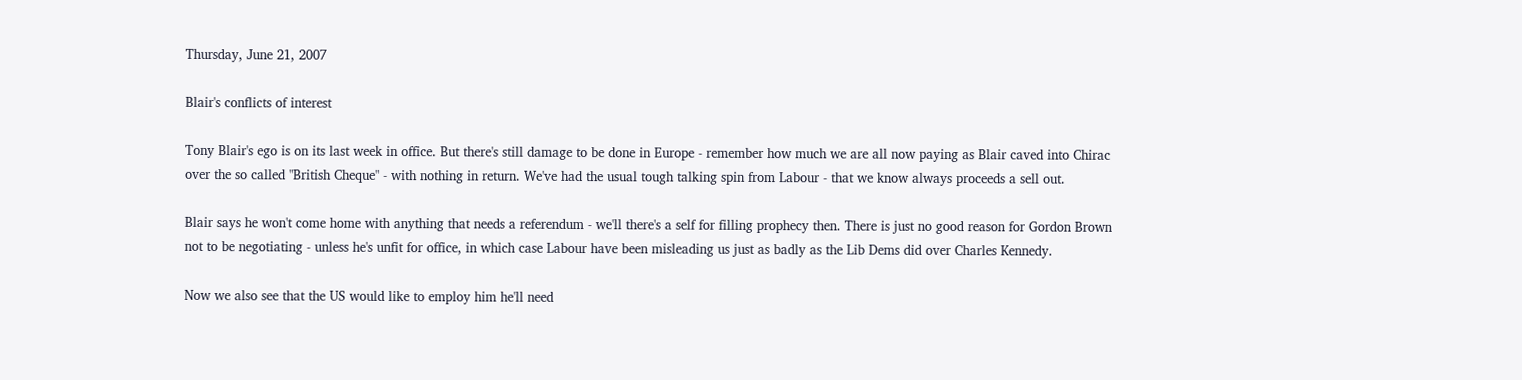Thursday, June 21, 2007

Blair's conflicts of interest

Tony Blair's ego is on its last week in office. But there's still damage to be done in Europe - remember how much we are all now paying as Blair caved into Chirac over the so called "British Cheque" - with nothing in return. We've had the usual tough talking spin from Labour - that we know always proceeds a sell out.

Blair says he won't come home with anything that needs a referendum - we'll there's a self for filling prophecy then. There is just no good reason for Gordon Brown not to be negotiating - unless he's unfit for office, in which case Labour have been misleading us just as badly as the Lib Dems did over Charles Kennedy.

Now we also see that the US would like to employ him he'll need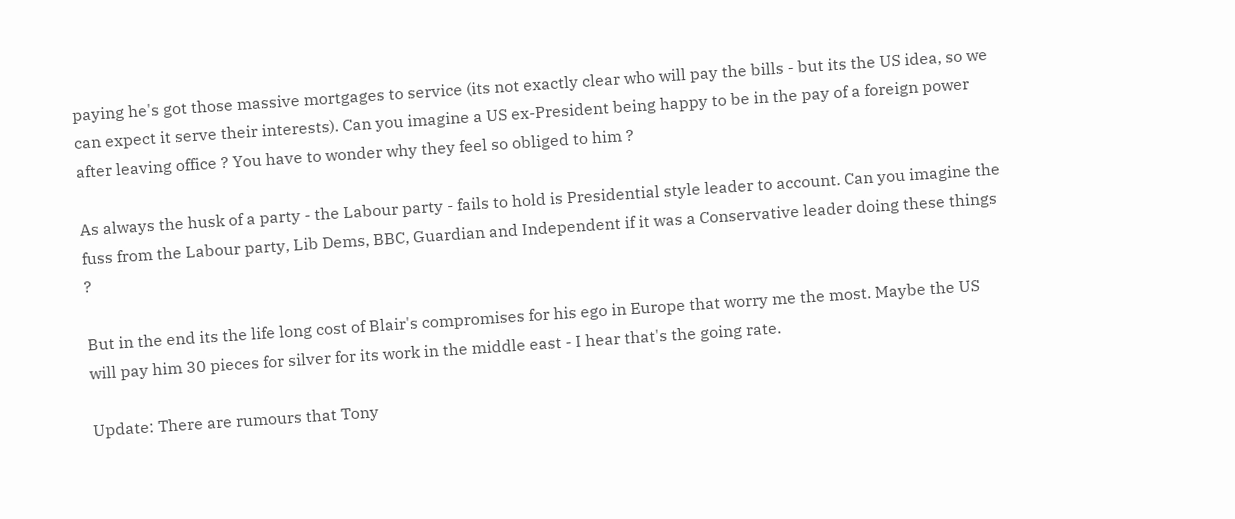paying he's got those massive mortgages to service (its not exactly clear who will pay the bills - but its the US idea, so we can expect it serve their interests). Can you imagine a US ex-President being happy to be in the pay of a foreign power after leaving office ? You have to wonder why they feel so obliged to him ?

As always the husk of a party - the Labour party - fails to hold is Presidential style leader to account. Can you imagine the fuss from the Labour party, Lib Dems, BBC, Guardian and Independent if it was a Conservative leader doing these things ?

But in the end its the life long cost of Blair's compromises for his ego in Europe that worry me the most. Maybe the US will pay him 30 pieces for silver for its work in the middle east - I hear that's the going rate.

Update: There are rumours that Tony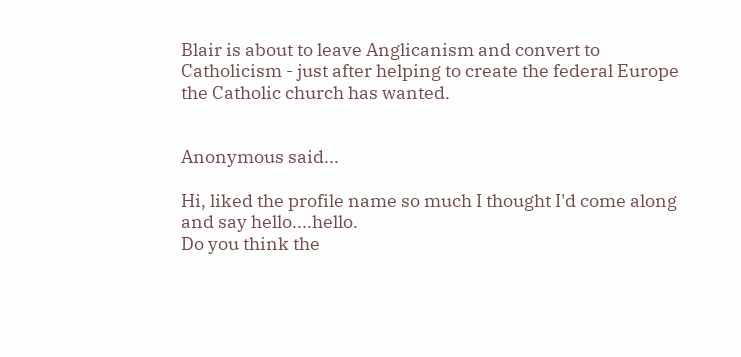Blair is about to leave Anglicanism and convert to Catholicism - just after helping to create the federal Europe the Catholic church has wanted.


Anonymous said...

Hi, liked the profile name so much I thought I'd come along and say hello....hello.
Do you think the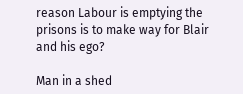reason Labour is emptying the prisons is to make way for Blair and his ego?

Man in a shed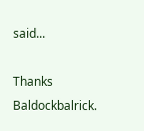said...

Thanks Baldockbalrick.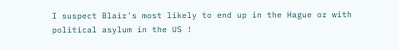I suspect Blair's most likely to end up in the Hague or with political asylum in the US !